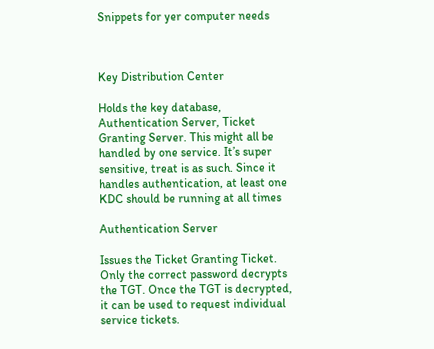Snippets for yer computer needs



Key Distribution Center

Holds the key database, Authentication Server, Ticket Granting Server. This might all be handled by one service. It’s super sensitive, treat is as such. Since it handles authentication, at least one KDC should be running at all times

Authentication Server

Issues the Ticket Granting Ticket. Only the correct password decrypts the TGT. Once the TGT is decrypted, it can be used to request individual service tickets.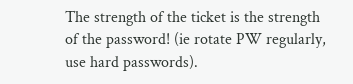The strength of the ticket is the strength of the password! (ie rotate PW regularly, use hard passwords).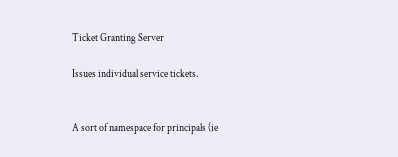Ticket Granting Server

Issues individual service tickets.


A sort of namespace for principals (ie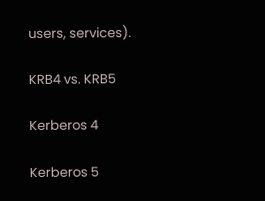users, services).

KRB4 vs. KRB5

Kerberos 4

Kerberos 5